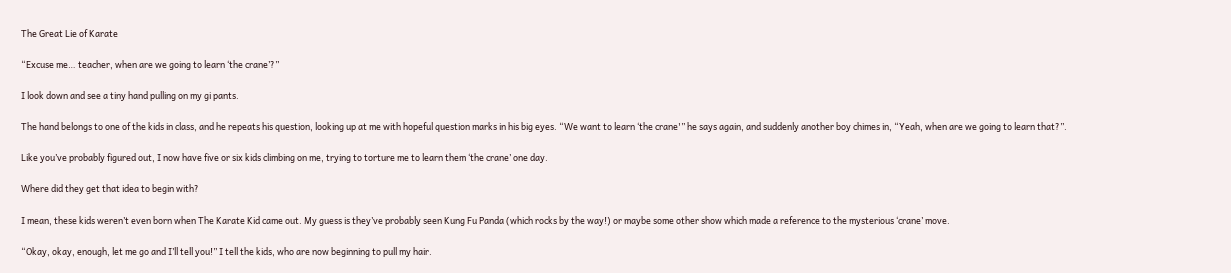The Great Lie of Karate

“Excuse me… teacher, when are we going to learn ‘the crane’?”

I look down and see a tiny hand pulling on my gi pants.

The hand belongs to one of the kids in class, and he repeats his question, looking up at me with hopeful question marks in his big eyes. “We want to learn ‘the crane'” he says again, and suddenly another boy chimes in, “Yeah, when are we going to learn that?”.

Like you’ve probably figured out, I now have five or six kids climbing on me, trying to torture me to learn them ‘the crane’ one day.

Where did they get that idea to begin with?

I mean, these kids weren’t even born when The Karate Kid came out. My guess is they’ve probably seen Kung Fu Panda (which rocks by the way!) or maybe some other show which made a reference to the mysterious ‘crane’ move.

“Okay, okay, enough, let me go and I’ll tell you!” I tell the kids, who are now beginning to pull my hair.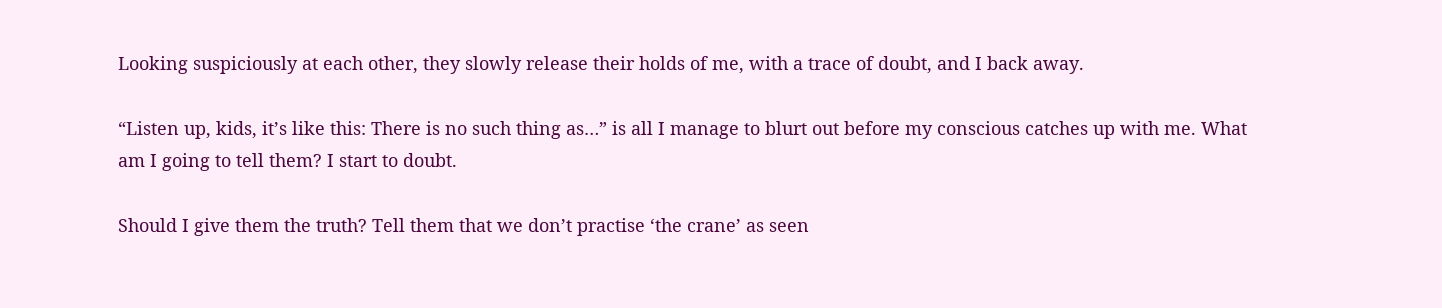Looking suspiciously at each other, they slowly release their holds of me, with a trace of doubt, and I back away.

“Listen up, kids, it’s like this: There is no such thing as…” is all I manage to blurt out before my conscious catches up with me. What am I going to tell them? I start to doubt.

Should I give them the truth? Tell them that we don’t practise ‘the crane’ as seen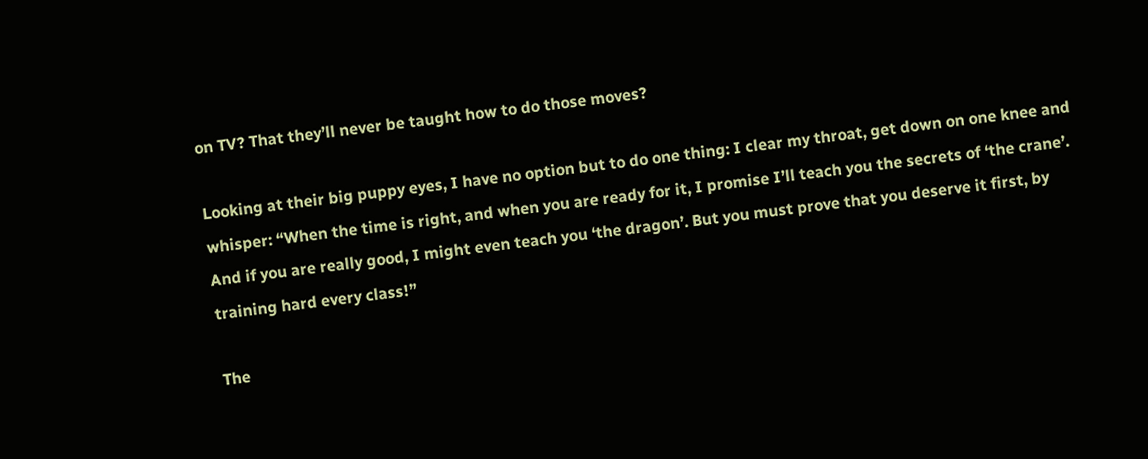on TV? That they’ll never be taught how to do those moves?

Looking at their big puppy eyes, I have no option but to do one thing: I clear my throat, get down on one knee and whisper: “When the time is right, and when you are ready for it, I promise I’ll teach you the secrets of ‘the crane’. And if you are really good, I might even teach you ‘the dragon’. But you must prove that you deserve it first, by training hard every class!”

The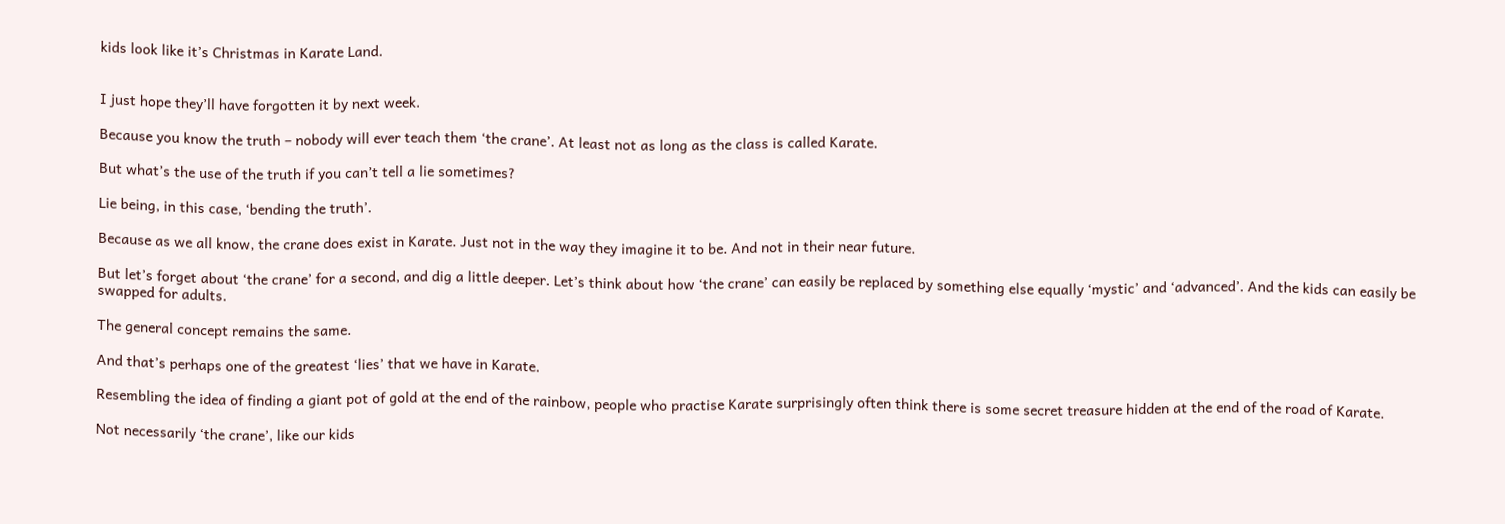kids look like it’s Christmas in Karate Land.


I just hope they’ll have forgotten it by next week.

Because you know the truth – nobody will ever teach them ‘the crane’. At least not as long as the class is called Karate.

But what’s the use of the truth if you can’t tell a lie sometimes?

Lie being, in this case, ‘bending the truth’.

Because as we all know, the crane does exist in Karate. Just not in the way they imagine it to be. And not in their near future.

But let’s forget about ‘the crane’ for a second, and dig a little deeper. Let’s think about how ‘the crane’ can easily be replaced by something else equally ‘mystic’ and ‘advanced’. And the kids can easily be swapped for adults.

The general concept remains the same.

And that’s perhaps one of the greatest ‘lies’ that we have in Karate.

Resembling the idea of finding a giant pot of gold at the end of the rainbow, people who practise Karate surprisingly often think there is some secret treasure hidden at the end of the road of Karate.

Not necessarily ‘the crane’, like our kids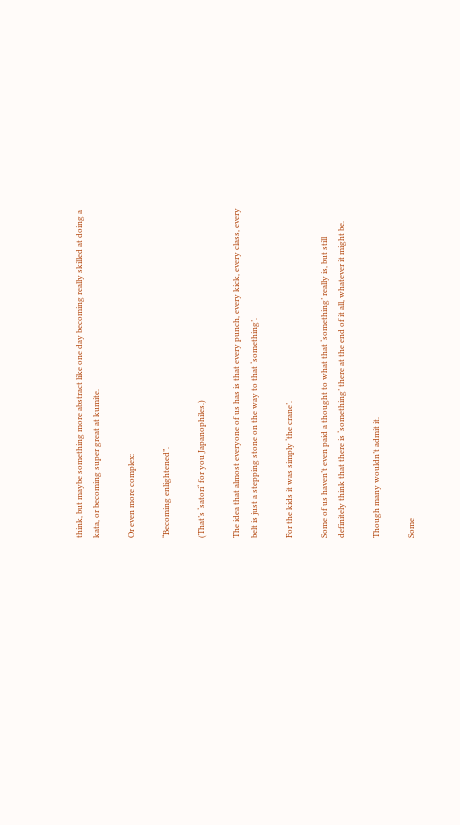think, but maybe something more abstract like one day becoming really skilled at doing a kata, or becoming super great at kumite.

Or even more complex:

“Becoming enlightened”.

(That’s ‘satori‘ for you Japanophiles.)

The idea that almost everyone of us has is that every punch, every kick, every class, every belt is just a stepping stone on the way to that ‘something’.

For the kids it was simply ‘the crane’.

Some of us haven’t even paid a thought to what that ‘something’ really is, but still definitely think that there is ‘something’ there at the end of it all, whatever it might be.

Though many wouldn’t admit it.

Some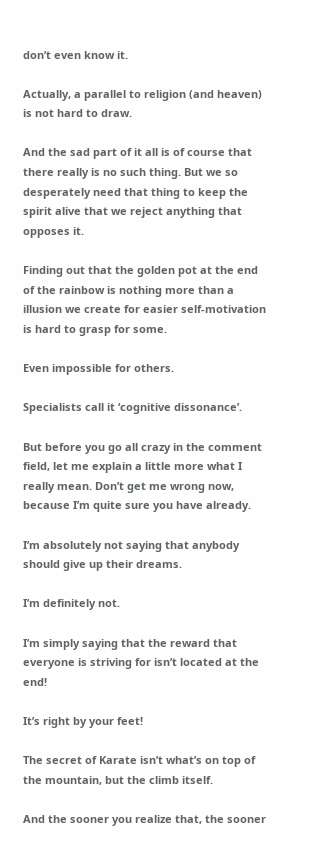don’t even know it.

Actually, a parallel to religion (and heaven) is not hard to draw.

And the sad part of it all is of course that there really is no such thing. But we so desperately need that thing to keep the spirit alive that we reject anything that opposes it.

Finding out that the golden pot at the end of the rainbow is nothing more than a illusion we create for easier self-motivation is hard to grasp for some.

Even impossible for others.

Specialists call it ‘cognitive dissonance’.

But before you go all crazy in the comment field, let me explain a little more what I really mean. Don’t get me wrong now, because I’m quite sure you have already.

I’m absolutely not saying that anybody should give up their dreams.

I’m definitely not.

I’m simply saying that the reward that everyone is striving for isn’t located at the end!

It’s right by your feet!

The secret of Karate isn’t what’s on top of the mountain, but the climb itself.

And the sooner you realize that, the sooner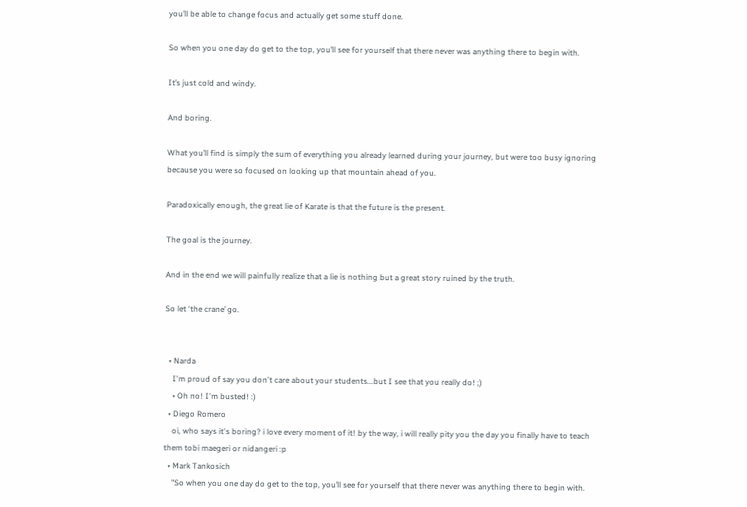you’ll be able to change focus and actually get some stuff done.

So when you one day do get to the top, you’ll see for yourself that there never was anything there to begin with.

It’s just cold and windy.

And boring.

What you’ll find is simply the sum of everything you already learned during your journey, but were too busy ignoring because you were so focused on looking up that mountain ahead of you.

Paradoxically enough, the great lie of Karate is that the future is the present.

The goal is the journey.

And in the end we will painfully realize that a lie is nothing but a great story ruined by the truth.

So let ‘the crane’ go.


  • Narda
    I'm proud of say you don't care about your students...but I see that you really do! ;)
    • Oh no! I'm busted! :)
  • Diego Romero
    oi, who says it's boring? i love every moment of it! by the way, i will really pity you the day you finally have to teach them tobi maegeri or nidangeri :p
  • Mark Tankosich
    "So when you one day do get to the top, you’ll see for yourself that there never was anything there to begin with.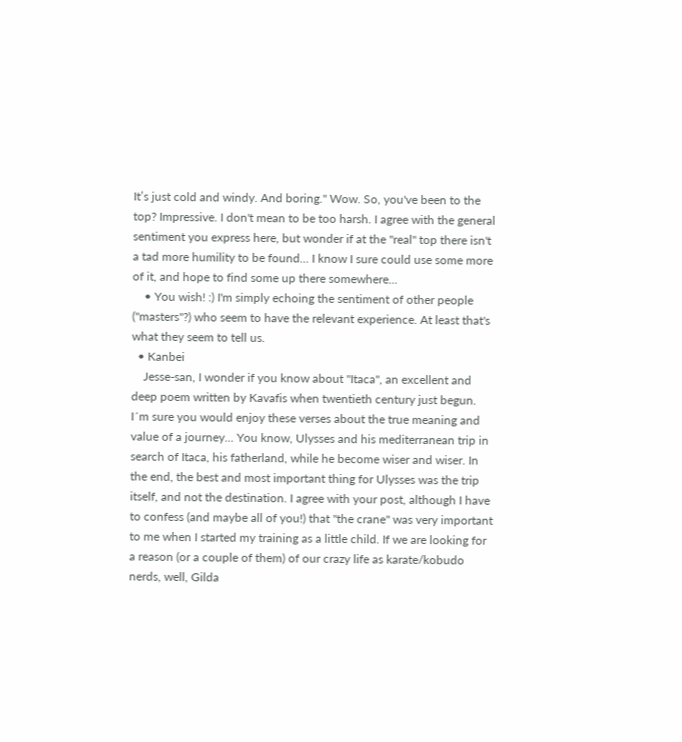It’s just cold and windy. And boring." Wow. So, you've been to the top? Impressive. I don't mean to be too harsh. I agree with the general sentiment you express here, but wonder if at the "real" top there isn't a tad more humility to be found... I know I sure could use some more of it, and hope to find some up there somewhere...
    • You wish! :) I'm simply echoing the sentiment of other people ("masters"?) who seem to have the relevant experience. At least that's what they seem to tell us.
  • Kanbei
    Jesse-san, I wonder if you know about "Itaca", an excellent and deep poem written by Kavafis when twentieth century just begun. I´m sure you would enjoy these verses about the true meaning and value of a journey... You know, Ulysses and his mediterranean trip in search of Itaca, his fatherland, while he become wiser and wiser. In the end, the best and most important thing for Ulysses was the trip itself, and not the destination. I agree with your post, although I have to confess (and maybe all of you!) that "the crane" was very important to me when I started my training as a little child. If we are looking for a reason (or a couple of them) of our crazy life as karate/kobudo nerds, well, Gilda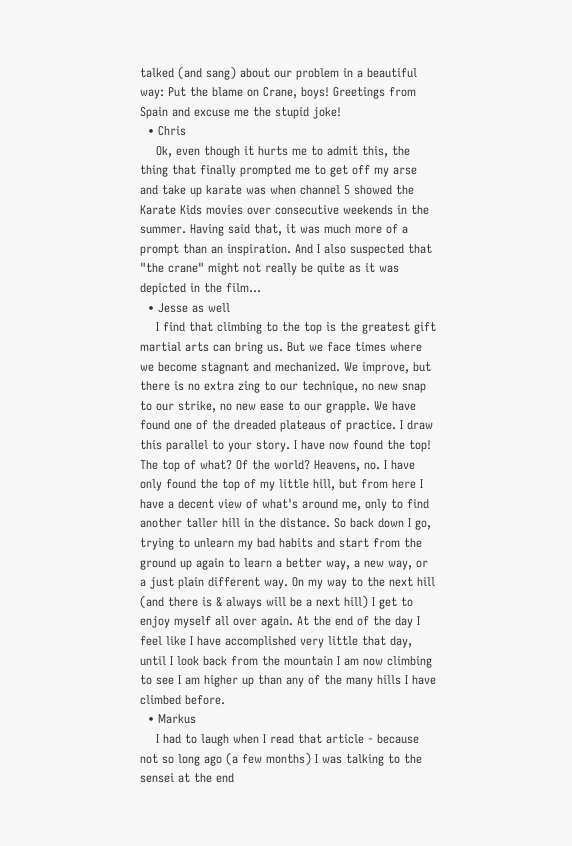talked (and sang) about our problem in a beautiful way: Put the blame on Crane, boys! Greetings from Spain and excuse me the stupid joke!
  • Chris
    Ok, even though it hurts me to admit this, the thing that finally prompted me to get off my arse and take up karate was when channel 5 showed the Karate Kids movies over consecutive weekends in the summer. Having said that, it was much more of a prompt than an inspiration. And I also suspected that "the crane" might not really be quite as it was depicted in the film...
  • Jesse as well
    I find that climbing to the top is the greatest gift martial arts can bring us. But we face times where we become stagnant and mechanized. We improve, but there is no extra zing to our technique, no new snap to our strike, no new ease to our grapple. We have found one of the dreaded plateaus of practice. I draw this parallel to your story. I have now found the top! The top of what? Of the world? Heavens, no. I have only found the top of my little hill, but from here I have a decent view of what's around me, only to find another taller hill in the distance. So back down I go, trying to unlearn my bad habits and start from the ground up again to learn a better way, a new way, or a just plain different way. On my way to the next hill (and there is & always will be a next hill) I get to enjoy myself all over again. At the end of the day I feel like I have accomplished very little that day, until I look back from the mountain I am now climbing to see I am higher up than any of the many hills I have climbed before.
  • Markus
    I had to laugh when I read that article - because not so long ago (a few months) I was talking to the sensei at the end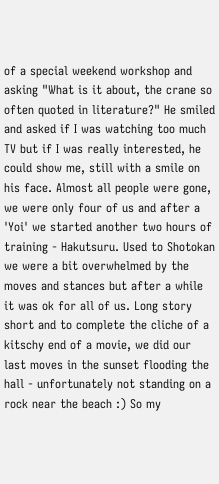of a special weekend workshop and asking "What is it about, the crane so often quoted in literature?" He smiled and asked if I was watching too much TV but if I was really interested, he could show me, still with a smile on his face. Almost all people were gone, we were only four of us and after a 'Yoi' we started another two hours of training - Hakutsuru. Used to Shotokan we were a bit overwhelmed by the moves and stances but after a while it was ok for all of us. Long story short and to complete the cliche of a kitschy end of a movie, we did our last moves in the sunset flooding the hall - unfortunately not standing on a rock near the beach :) So my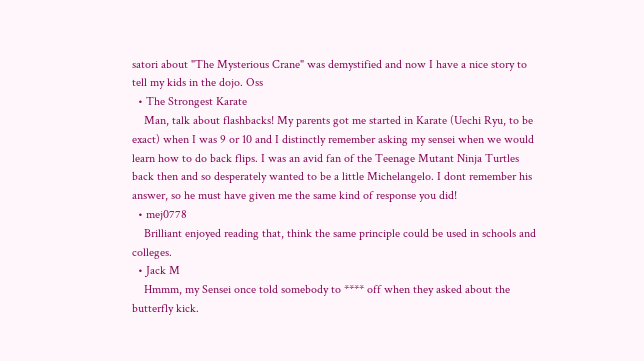satori about "The Mysterious Crane" was demystified and now I have a nice story to tell my kids in the dojo. Oss
  • The Strongest Karate
    Man, talk about flashbacks! My parents got me started in Karate (Uechi Ryu, to be exact) when I was 9 or 10 and I distinctly remember asking my sensei when we would learn how to do back flips. I was an avid fan of the Teenage Mutant Ninja Turtles back then and so desperately wanted to be a little Michelangelo. I dont remember his answer, so he must have given me the same kind of response you did!
  • mej0778
    Brilliant enjoyed reading that, think the same principle could be used in schools and colleges.
  • Jack M
    Hmmm, my Sensei once told somebody to **** off when they asked about the butterfly kick.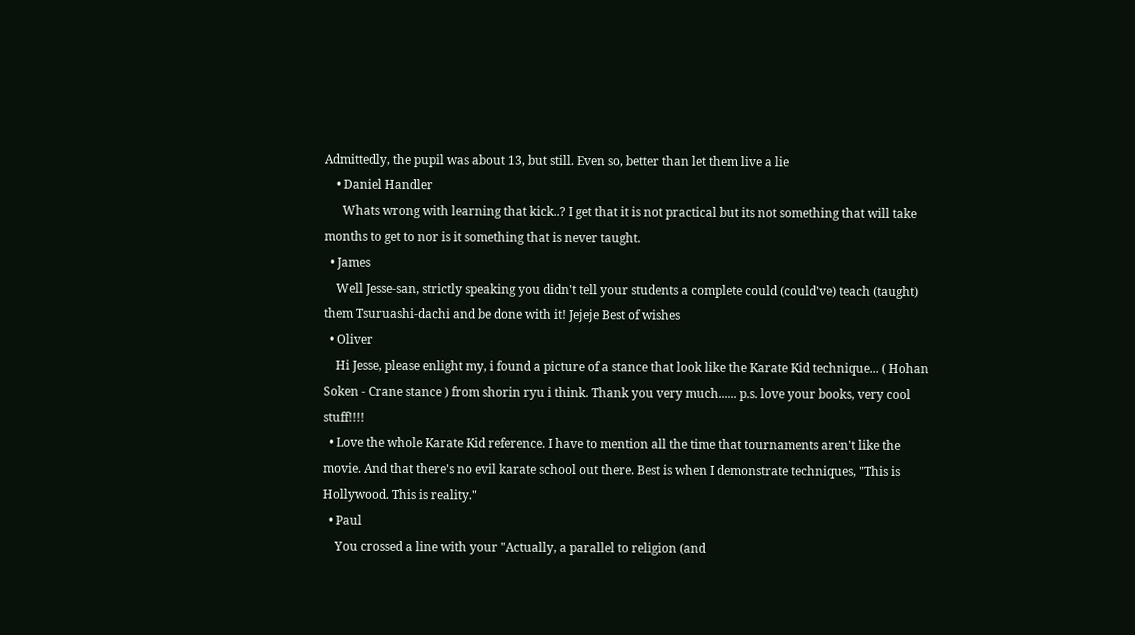Admittedly, the pupil was about 13, but still. Even so, better than let them live a lie
    • Daniel Handler
      Whats wrong with learning that kick..? I get that it is not practical but its not something that will take months to get to nor is it something that is never taught.
  • James
    Well Jesse-san, strictly speaking you didn't tell your students a complete could (could've) teach (taught) them Tsuruashi-dachi and be done with it! Jejeje Best of wishes
  • Oliver
    Hi Jesse, please enlight my, i found a picture of a stance that look like the Karate Kid technique... ( Hohan Soken - Crane stance ) from shorin ryu i think. Thank you very much...... p.s. love your books, very cool stuff!!!!
  • Love the whole Karate Kid reference. I have to mention all the time that tournaments aren't like the movie. And that there's no evil karate school out there. Best is when I demonstrate techniques, "This is Hollywood. This is reality."
  • Paul
    You crossed a line with your "Actually, a parallel to religion (and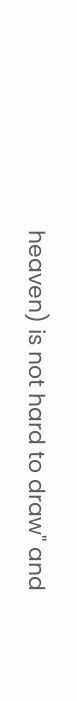heaven) is not hard to draw" and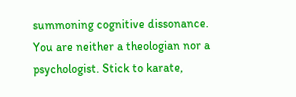summoning cognitive dissonance. You are neither a theologian nor a psychologist. Stick to karate,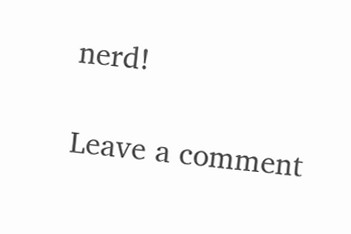nerd!

Leave a comment